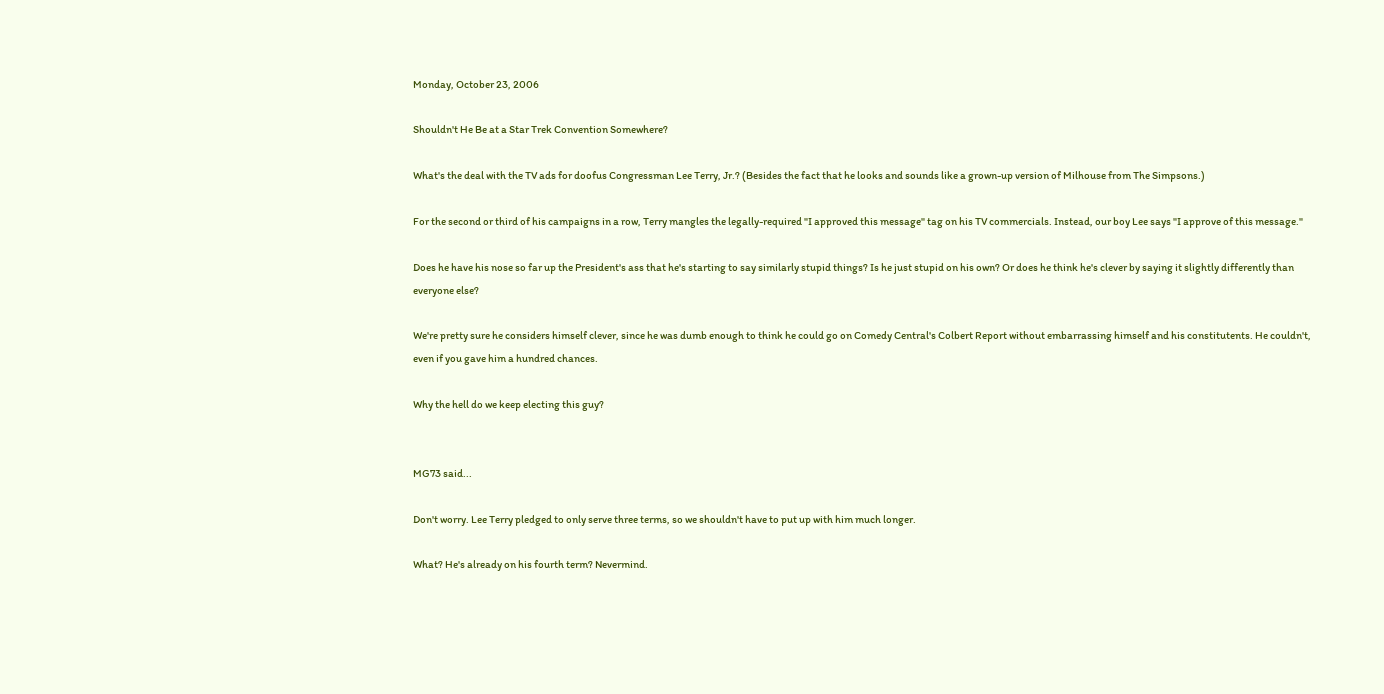Monday, October 23, 2006

Shouldn't He Be at a Star Trek Convention Somewhere?

What's the deal with the TV ads for doofus Congressman Lee Terry, Jr.? (Besides the fact that he looks and sounds like a grown-up version of Milhouse from The Simpsons.)

For the second or third of his campaigns in a row, Terry mangles the legally-required "I approved this message" tag on his TV commercials. Instead, our boy Lee says "I approve of this message."

Does he have his nose so far up the President's ass that he's starting to say similarly stupid things? Is he just stupid on his own? Or does he think he's clever by saying it slightly differently than everyone else?

We're pretty sure he considers himself clever, since he was dumb enough to think he could go on Comedy Central's Colbert Report without embarrassing himself and his constitutents. He couldn't, even if you gave him a hundred chances.

Why the hell do we keep electing this guy?


MG73 said...

Don't worry. Lee Terry pledged to only serve three terms, so we shouldn't have to put up with him much longer.

What? He's already on his fourth term? Nevermind.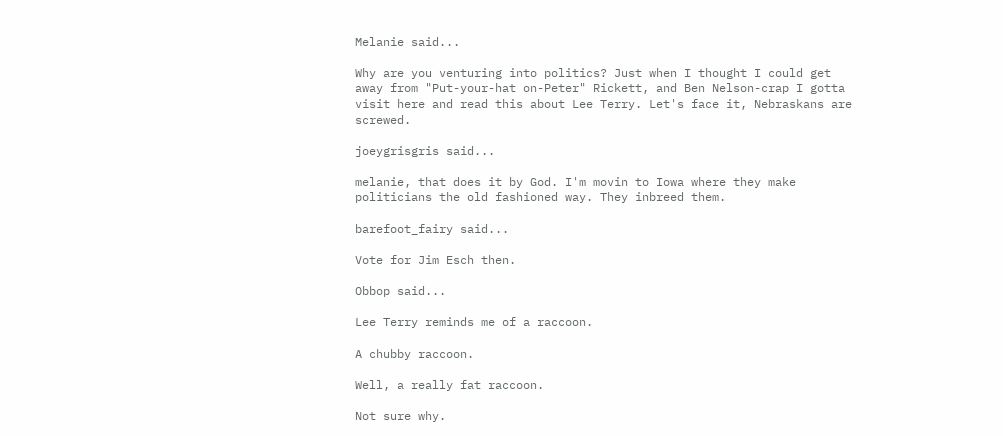Melanie said...

Why are you venturing into politics? Just when I thought I could get away from "Put-your-hat on-Peter" Rickett, and Ben Nelson-crap I gotta visit here and read this about Lee Terry. Let's face it, Nebraskans are screwed.

joeygrisgris said...

melanie, that does it by God. I'm movin to Iowa where they make politicians the old fashioned way. They inbreed them.

barefoot_fairy said...

Vote for Jim Esch then.

Obbop said...

Lee Terry reminds me of a raccoon.

A chubby raccoon.

Well, a really fat raccoon.

Not sure why.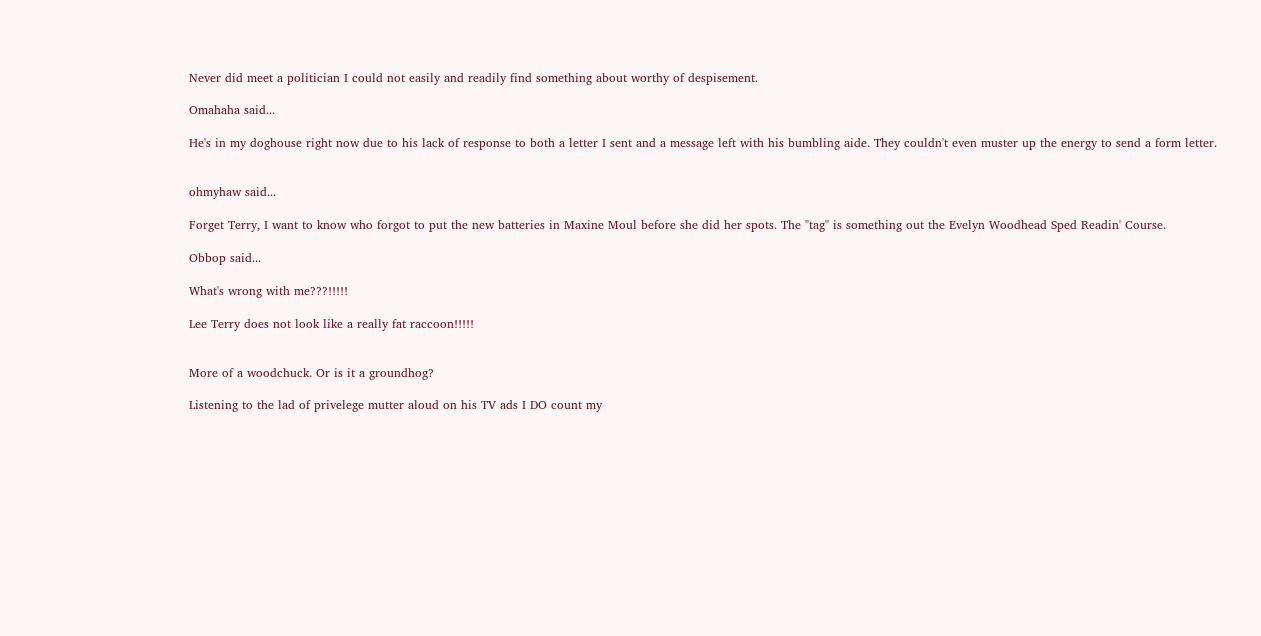Never did meet a politician I could not easily and readily find something about worthy of despisement.

Omahaha said...

He's in my doghouse right now due to his lack of response to both a letter I sent and a message left with his bumbling aide. They couldn't even muster up the energy to send a form letter.


ohmyhaw said...

Forget Terry, I want to know who forgot to put the new batteries in Maxine Moul before she did her spots. The "tag" is something out the Evelyn Woodhead Sped Readin' Course.

Obbop said...

What's wrong with me???!!!!!

Lee Terry does not look like a really fat raccoon!!!!!


More of a woodchuck. Or is it a groundhog?

Listening to the lad of privelege mutter aloud on his TV ads I DO count my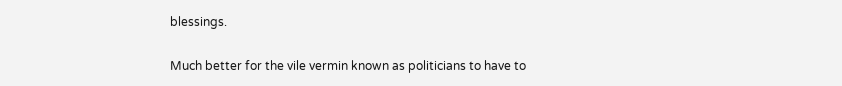blessings.

Much better for the vile vermin known as politicians to have to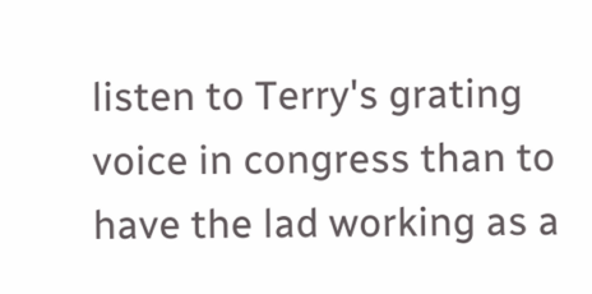listen to Terry's grating voice in congress than to have the lad working as a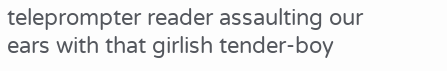teleprompter reader assaulting our ears with that girlish tender-boy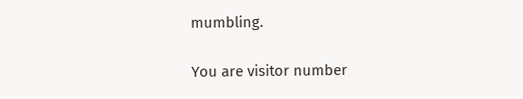mumbling.

You are visitor number